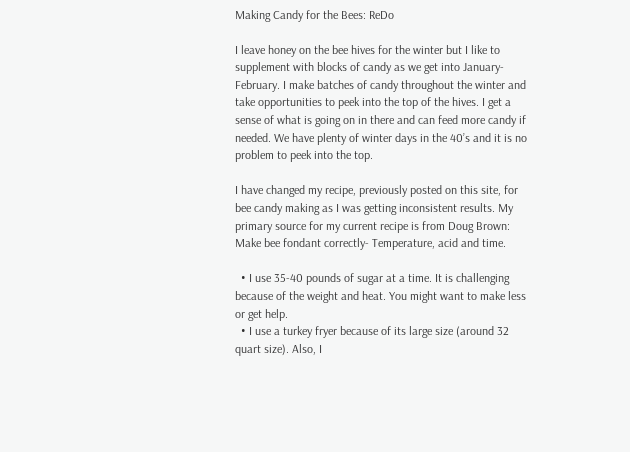Making Candy for the Bees: ReDo

I leave honey on the bee hives for the winter but I like to supplement with blocks of candy as we get into January-February. I make batches of candy throughout the winter and take opportunities to peek into the top of the hives. I get a sense of what is going on in there and can feed more candy if needed. We have plenty of winter days in the 40’s and it is no problem to peek into the top.

I have changed my recipe, previously posted on this site, for bee candy making as I was getting inconsistent results. My primary source for my current recipe is from Doug Brown: Make bee fondant correctly- Temperature, acid and time.

  • I use 35-40 pounds of sugar at a time. It is challenging because of the weight and heat. You might want to make less or get help.
  • I use a turkey fryer because of its large size (around 32 quart size). Also, I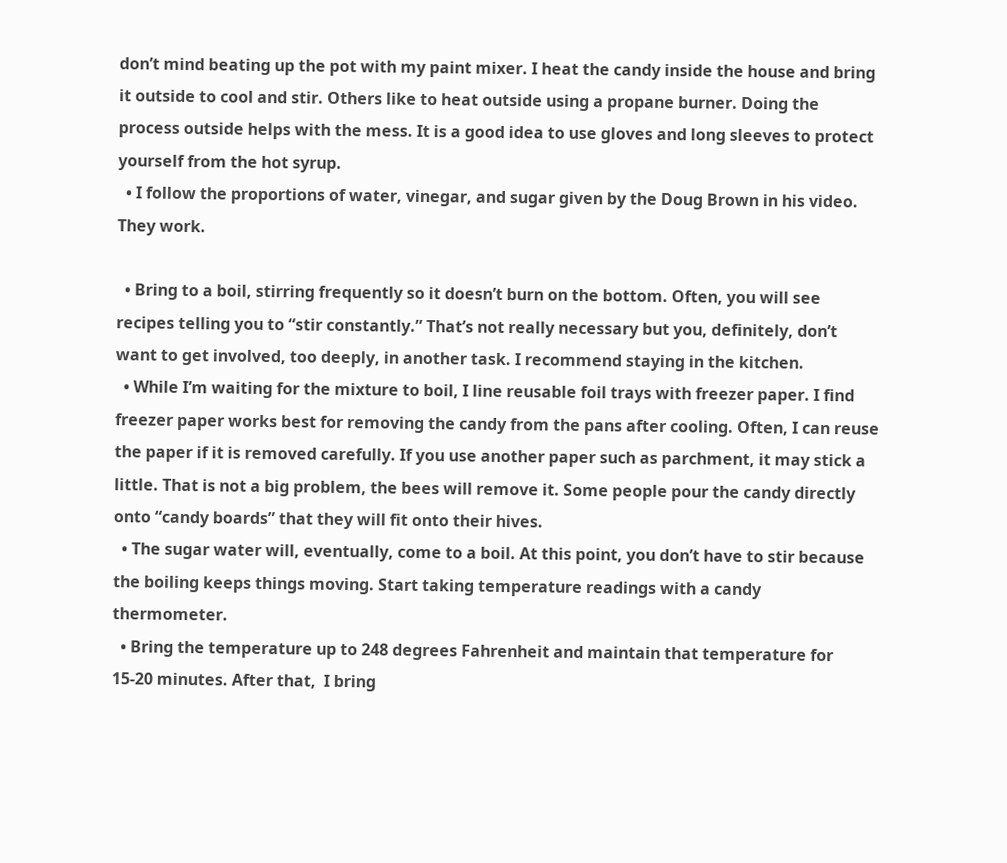don’t mind beating up the pot with my paint mixer. I heat the candy inside the house and bring it outside to cool and stir. Others like to heat outside using a propane burner. Doing the process outside helps with the mess. It is a good idea to use gloves and long sleeves to protect yourself from the hot syrup.
  • I follow the proportions of water, vinegar, and sugar given by the Doug Brown in his video. They work.

  • Bring to a boil, stirring frequently so it doesn’t burn on the bottom. Often, you will see recipes telling you to “stir constantly.” That’s not really necessary but you, definitely, don’t want to get involved, too deeply, in another task. I recommend staying in the kitchen.
  • While I’m waiting for the mixture to boil, I line reusable foil trays with freezer paper. I find freezer paper works best for removing the candy from the pans after cooling. Often, I can reuse the paper if it is removed carefully. If you use another paper such as parchment, it may stick a little. That is not a big problem, the bees will remove it. Some people pour the candy directly onto “candy boards” that they will fit onto their hives.
  • The sugar water will, eventually, come to a boil. At this point, you don’t have to stir because the boiling keeps things moving. Start taking temperature readings with a candy thermometer.
  • Bring the temperature up to 248 degrees Fahrenheit and maintain that temperature for 15-20 minutes. After that,  I bring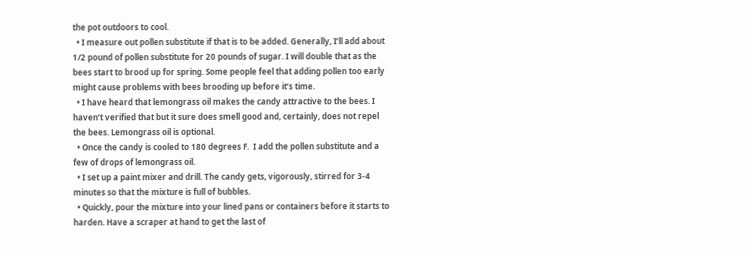the pot outdoors to cool.
  • I measure out pollen substitute if that is to be added. Generally, I’ll add about 1/2 pound of pollen substitute for 20 pounds of sugar. I will double that as the bees start to brood up for spring. Some people feel that adding pollen too early might cause problems with bees brooding up before it’s time.
  • I have heard that lemongrass oil makes the candy attractive to the bees. I haven’t verified that but it sure does smell good and, certainly, does not repel the bees. Lemongrass oil is optional.
  • Once the candy is cooled to 180 degrees F.  I add the pollen substitute and a few of drops of lemongrass oil.
  • I set up a paint mixer and drill. The candy gets, vigorously, stirred for 3-4 minutes so that the mixture is full of bubbles.
  • Quickly, pour the mixture into your lined pans or containers before it starts to harden. Have a scraper at hand to get the last of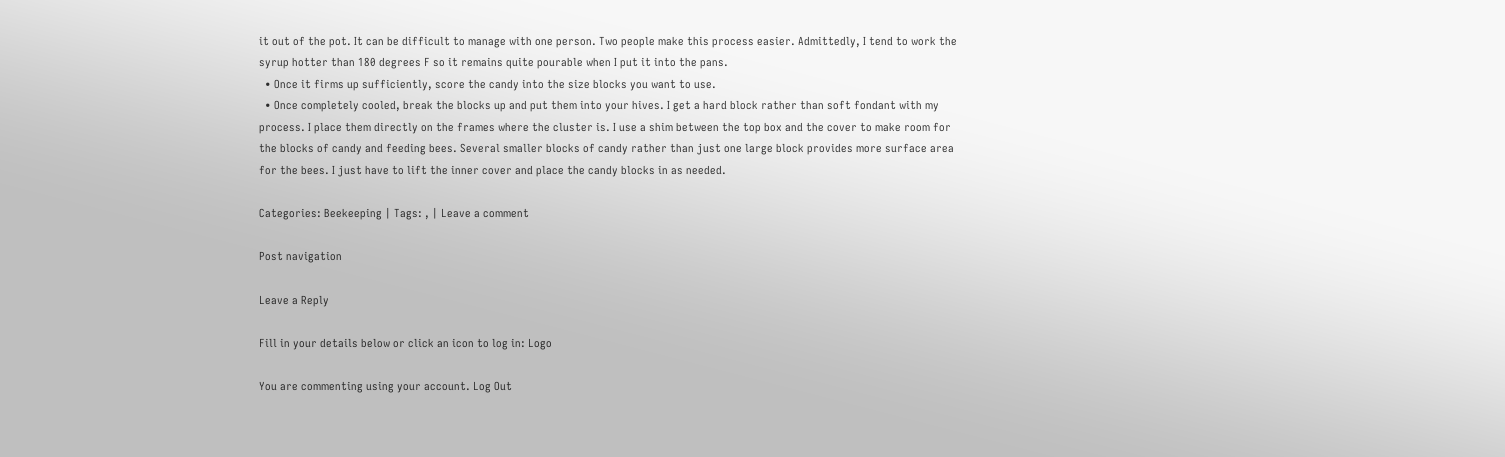it out of the pot. It can be difficult to manage with one person. Two people make this process easier. Admittedly, I tend to work the syrup hotter than 180 degrees F so it remains quite pourable when I put it into the pans.
  • Once it firms up sufficiently, score the candy into the size blocks you want to use.
  • Once completely cooled, break the blocks up and put them into your hives. I get a hard block rather than soft fondant with my process. I place them directly on the frames where the cluster is. I use a shim between the top box and the cover to make room for the blocks of candy and feeding bees. Several smaller blocks of candy rather than just one large block provides more surface area for the bees. I just have to lift the inner cover and place the candy blocks in as needed.

Categories: Beekeeping | Tags: , | Leave a comment

Post navigation

Leave a Reply

Fill in your details below or click an icon to log in: Logo

You are commenting using your account. Log Out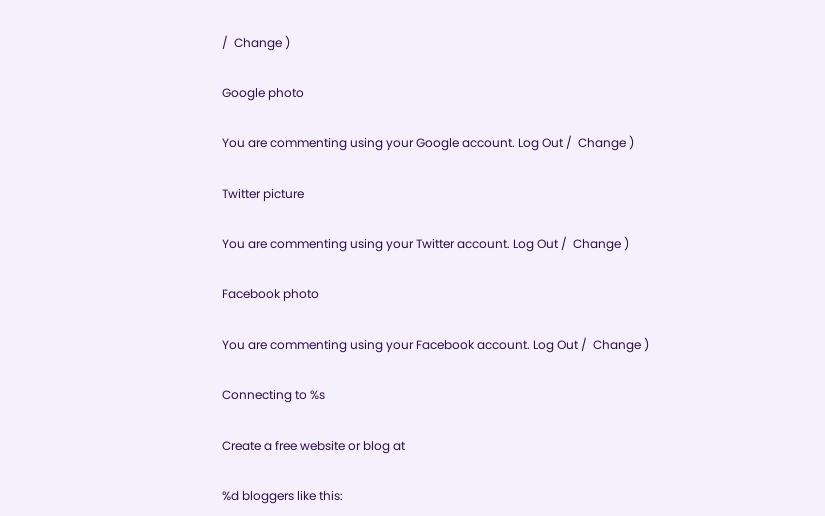/  Change )

Google photo

You are commenting using your Google account. Log Out /  Change )

Twitter picture

You are commenting using your Twitter account. Log Out /  Change )

Facebook photo

You are commenting using your Facebook account. Log Out /  Change )

Connecting to %s

Create a free website or blog at

%d bloggers like this: